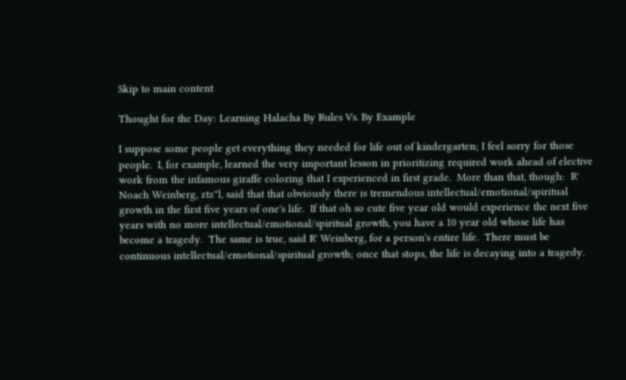Skip to main content

Thought for the Day: Learning Halacha By Rules Vs. By Example

I suppose some people get everything they needed for life out of kindergarten; I feel sorry for those people.  I, for example, learned the very important lesson in prioritizing required work ahead of elective work from the infamous giraffe coloring that I experienced in first grade.  More than that, though:  R' Noach Weinberg, ztz"l, said that that obviously there is tremendous intellectual/emotional/spiritual growth in the first five years of one's life.  If that oh so cute five year old would experience the next five years with no more intellectual/emotional/spiritual growth, you have a 10 year old whose life has become a tragedy.  The same is true, said R' Weinberg, for a person's entire life.  There must be continuous intellectual/emotional/spiritual growth; once that stops, the life is decaying into a tragedy.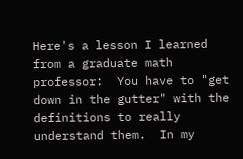Here's a lesson I learned from a graduate math professor:  You have to "get down in the gutter" with the definitions to really understand them.  In my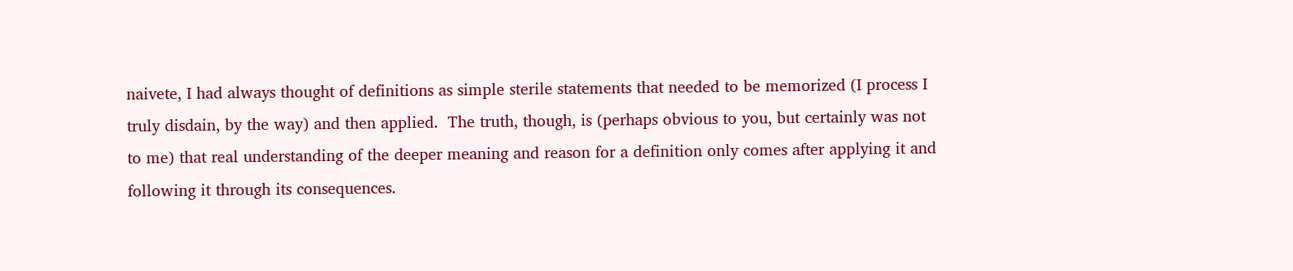naivete, I had always thought of definitions as simple sterile statements that needed to be memorized (I process I truly disdain, by the way) and then applied.  The truth, though, is (perhaps obvious to you, but certainly was not to me) that real understanding of the deeper meaning and reason for a definition only comes after applying it and following it through its consequences.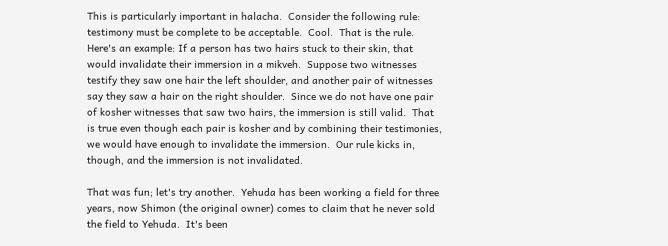This is particularly important in halacha.  Consider the following rule: testimony must be complete to be acceptable.  Cool.  That is the rule.  Here's an example: If a person has two hairs stuck to their skin, that would invalidate their immersion in a mikveh.  Suppose two witnesses testify they saw one hair the left shoulder, and another pair of witnesses say they saw a hair on the right shoulder.  Since we do not have one pair of kosher witnesses that saw two hairs, the immersion is still valid.  That is true even though each pair is kosher and by combining their testimonies, we would have enough to invalidate the immersion.  Our rule kicks in, though, and the immersion is not invalidated.

That was fun; let's try another.  Yehuda has been working a field for three years, now Shimon (the original owner) comes to claim that he never sold the field to Yehuda.  It's been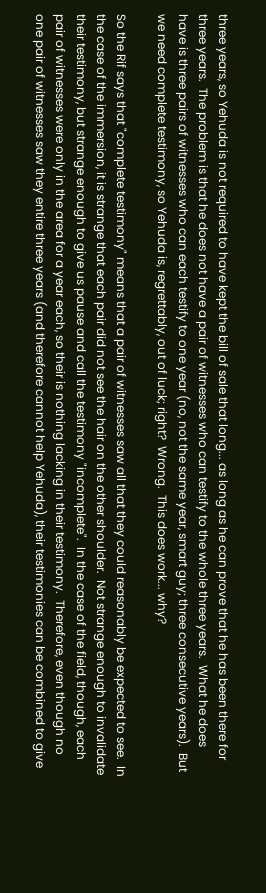three years, so Yehuda is not required to have kept the bill of sale that long... as long as he can prove that he has been there for three years.  The problem is that he does not have a pair of witnesses who can testify to the whole three years.  What he does have is three pairs of witnesses who can each testify to one year (no, not the same year, smart guy; three consecutive years).  But we need complete testimony, so Yehuda is, regrettably, out of luck; right?  Wrong.  This does work... why?

So the Rif says that "complete testimony" means that a pair of witnesses saw all that they could reasonably be expected to see.  In the case of the immersion, it is strange that each pair did not see the hair on the other shoulder.  Not strange enough to invalidate their testimony, but strange enough to give us pause and call the testimony "incomplete".  In the case of the field, though, each pair of witnesses were only in the area for a year each, so their is nothing lacking in their testimony.  Therefore, even though no one pair of witnesses saw they entire three years (and therefore cannot help Yehuda), their testimonies can be combined to give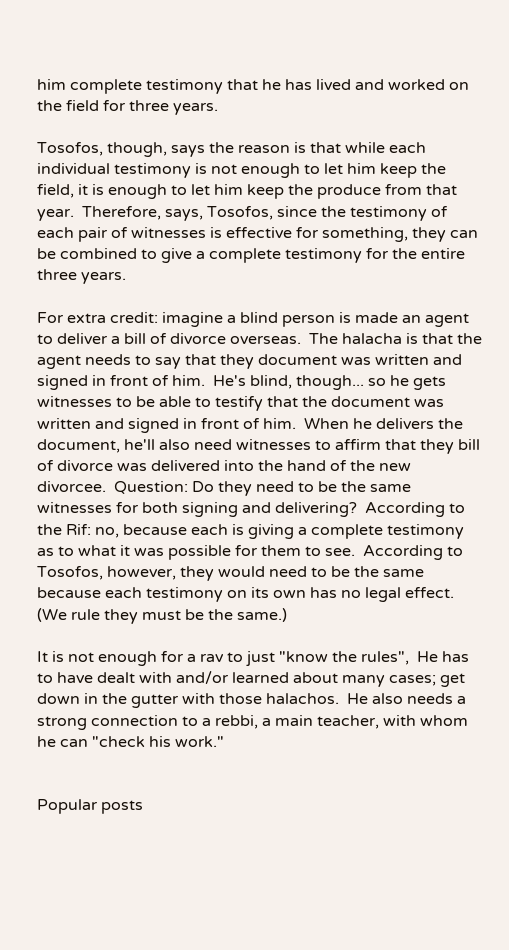him complete testimony that he has lived and worked on the field for three years.

Tosofos, though, says the reason is that while each individual testimony is not enough to let him keep the field, it is enough to let him keep the produce from that year.  Therefore, says, Tosofos, since the testimony of each pair of witnesses is effective for something, they can be combined to give a complete testimony for the entire three years.

For extra credit: imagine a blind person is made an agent to deliver a bill of divorce overseas.  The halacha is that the agent needs to say that they document was written and signed in front of him.  He's blind, though... so he gets witnesses to be able to testify that the document was written and signed in front of him.  When he delivers the document, he'll also need witnesses to affirm that they bill of divorce was delivered into the hand of the new divorcee.  Question: Do they need to be the same witnesses for both signing and delivering?  According to the Rif: no, because each is giving a complete testimony as to what it was possible for them to see.  According to Tosofos, however, they would need to be the same because each testimony on its own has no legal effect.  (We rule they must be the same.)

It is not enough for a rav to just "know the rules",  He has to have dealt with and/or learned about many cases; get down in the gutter with those halachos.  He also needs a strong connection to a rebbi, a main teacher, with whom he can "check his work."


Popular posts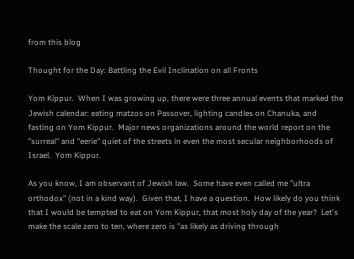from this blog

Thought for the Day: Battling the Evil Inclination on all Fronts

Yom Kippur.  When I was growing up, there were three annual events that marked the Jewish calendar: eating matzos on Passover, lighting candles on Chanuka, and  fasting on Yom Kippur.  Major news organizations around the world report on the "surreal" and "eerie" quiet of the streets in even the most secular neighborhoods of Israel.  Yom Kippur.

As you know, I am observant of Jewish law.  Some have even called me "ultra orthodox" (not in a kind way).  Given that, I have a question.  How likely do you think that I would be tempted to eat on Yom Kippur, that most holy day of the year?  Let's make the scale zero to ten, where zero is "as likely as driving through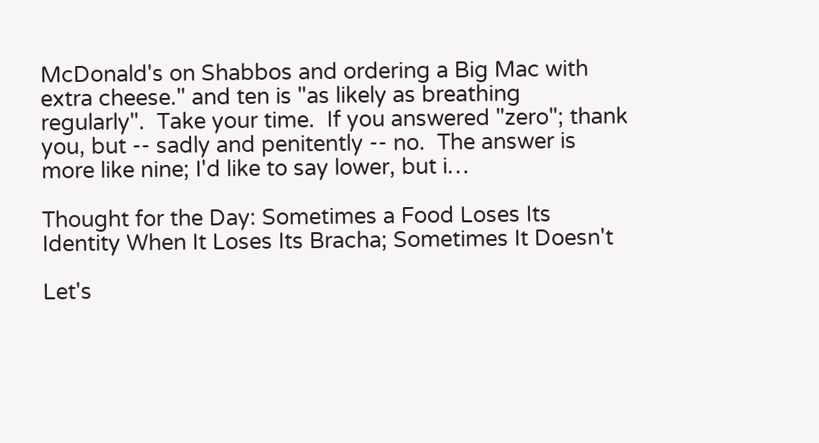McDonald's on Shabbos and ordering a Big Mac with extra cheese." and ten is "as likely as breathing regularly".  Take your time.  If you answered "zero"; thank you, but -- sadly and penitently -- no.  The answer is more like nine; I'd like to say lower, but i…

Thought for the Day: Sometimes a Food Loses Its Identity When It Loses Its Bracha; Sometimes It Doesn't

Let's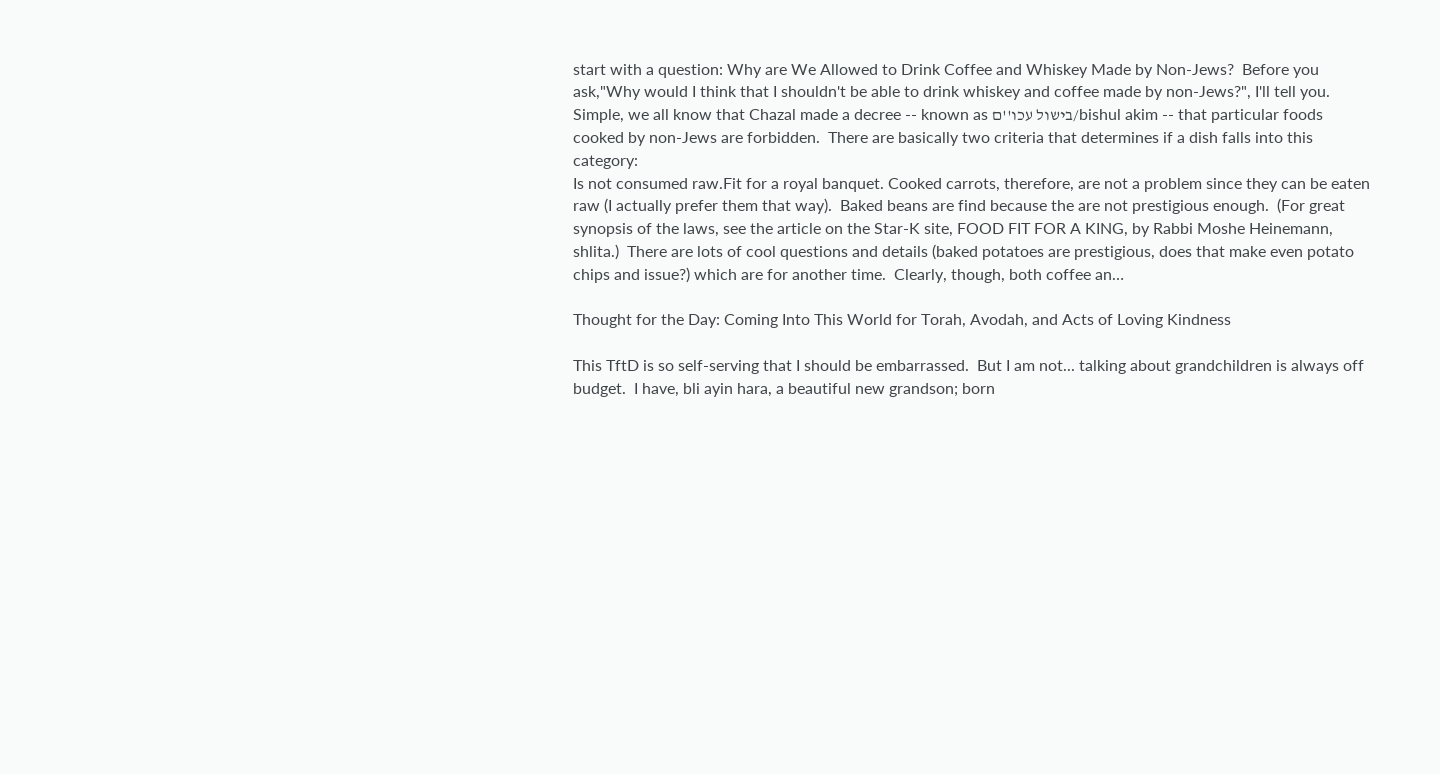start with a question: Why are We Allowed to Drink Coffee and Whiskey Made by Non-Jews?  Before you ask,"Why would I think that I shouldn't be able to drink whiskey and coffee made by non-Jews?", I'll tell you. Simple, we all know that Chazal made a decree -- known as בישול עכו''ם/bishul akim -- that particular foods cooked by non-Jews are forbidden.  There are basically two criteria that determines if a dish falls into this category:
Is not consumed raw.Fit for a royal banquet. Cooked carrots, therefore, are not a problem since they can be eaten raw (I actually prefer them that way).  Baked beans are find because the are not prestigious enough.  (For great synopsis of the laws, see the article on the Star-K site, FOOD FIT FOR A KING, by Rabbi Moshe Heinemann, shlita.)  There are lots of cool questions and details (baked potatoes are prestigious, does that make even potato chips and issue?) which are for another time.  Clearly, though, both coffee an…

Thought for the Day: Coming Into This World for Torah, Avodah, and Acts of Loving Kindness

This TftD is so self-serving that I should be embarrassed.  But I am not... talking about grandchildren is always off budget.  I have, bli ayin hara, a beautiful new grandson; born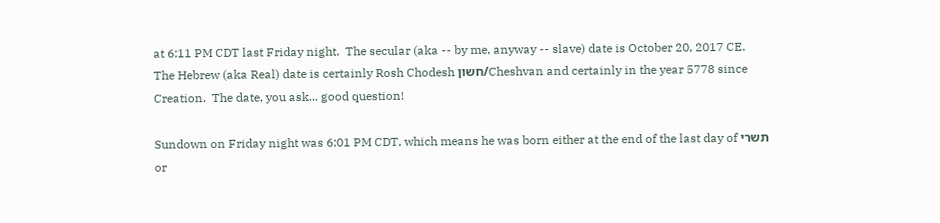at 6:11 PM CDT last Friday night.  The secular (aka -- by me, anyway -- slave) date is October 20, 2017 CE.  The Hebrew (aka Real) date is certainly Rosh Chodesh חשון/Cheshvan and certainly in the year 5778 since Creation.  The date, you ask... good question!

Sundown on Friday night was 6:01 PM CDT, which means he was born either at the end of the last day of תשרי or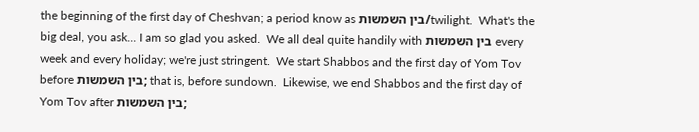the beginning of the first day of Cheshvan; a period know as בין השמשות/twilight.  What's the big deal, you ask... I am so glad you asked.  We all deal quite handily with בין השמשות every week and every holiday; we're just stringent.  We start Shabbos and the first day of Yom Tov before בין השמשות; that is, before sundown.  Likewise, we end Shabbos and the first day of Yom Tov after בין השמשות;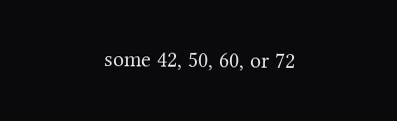some 42, 50, 60, or 72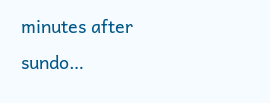minutes after sundo…